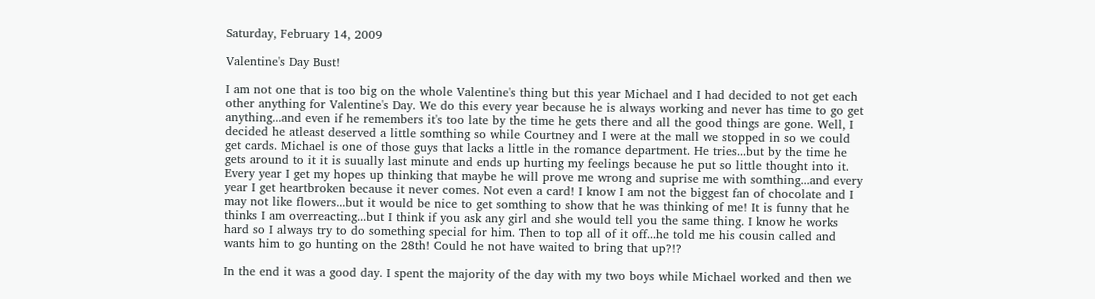Saturday, February 14, 2009

Valentine's Day Bust!

I am not one that is too big on the whole Valentine's thing but this year Michael and I had decided to not get each other anything for Valentine's Day. We do this every year because he is always working and never has time to go get anything...and even if he remembers it's too late by the time he gets there and all the good things are gone. Well, I decided he atleast deserved a little somthing so while Courtney and I were at the mall we stopped in so we could get cards. Michael is one of those guys that lacks a little in the romance department. He tries...but by the time he gets around to it it is suually last minute and ends up hurting my feelings because he put so little thought into it. Every year I get my hopes up thinking that maybe he will prove me wrong and suprise me with somthing...and every year I get heartbroken because it never comes. Not even a card! I know I am not the biggest fan of chocolate and I may not like flowers...but it would be nice to get somthing to show that he was thinking of me! It is funny that he thinks I am overreacting...but I think if you ask any girl and she would tell you the same thing. I know he works hard so I always try to do something special for him. Then to top all of it off...he told me his cousin called and wants him to go hunting on the 28th! Could he not have waited to bring that up?!?

In the end it was a good day. I spent the majority of the day with my two boys while Michael worked and then we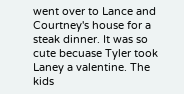went over to Lance and Courtney's house for a steak dinner. It was so cute becuase Tyler took Laney a valentine. The kids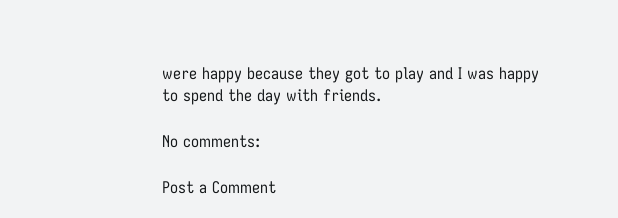were happy because they got to play and I was happy to spend the day with friends.

No comments:

Post a Comment